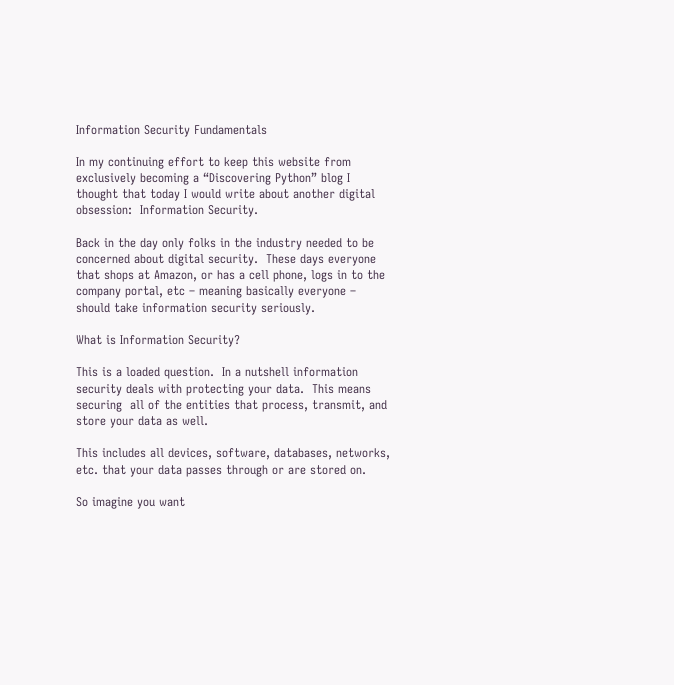Information Security Fundamentals

In my continuing effort to keep this website from exclusively becoming a “Discovering Python” blog I thought that today I would write about another digital obsession:  Information Security.

Back in the day only folks in the industry needed to be concerned about digital security.  These days everyone that shops at Amazon, or has a cell phone, logs in to the company portal, etc – meaning basically everyone – should take information security seriously.

What is Information Security?

This is a loaded question.  In a nutshell information security deals with protecting your data.  This means securing  all of the entities that process, transmit, and store your data as well.

This includes all devices, software, databases, networks, etc. that your data passes through or are stored on.

So imagine you want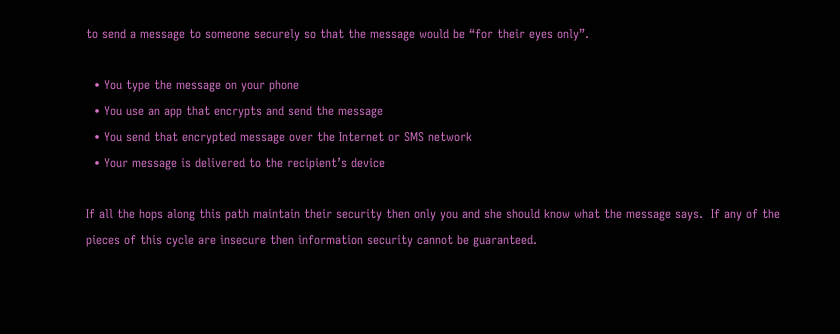to send a message to someone securely so that the message would be “for their eyes only”.

  • You type the message on your phone
  • You use an app that encrypts and send the message
  • You send that encrypted message over the Internet or SMS network
  • Your message is delivered to the recipient’s device

If all the hops along this path maintain their security then only you and she should know what the message says.  If any of the pieces of this cycle are insecure then information security cannot be guaranteed.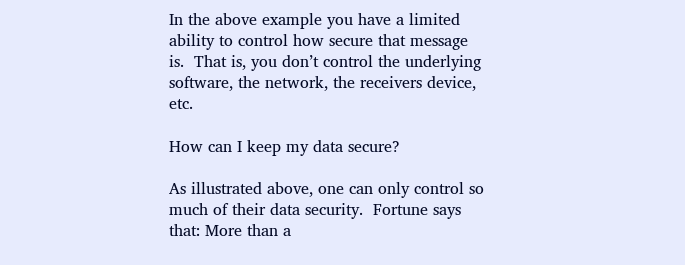In the above example you have a limited ability to control how secure that message is.  That is, you don’t control the underlying software, the network, the receivers device, etc.

How can I keep my data secure?

As illustrated above, one can only control so much of their data security.  Fortune says that: More than a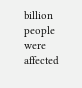billion people were affected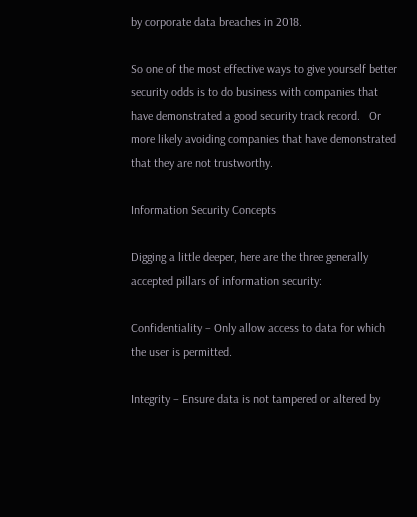by corporate data breaches in 2018.

So one of the most effective ways to give yourself better security odds is to do business with companies that have demonstrated a good security track record.   Or more likely avoiding companies that have demonstrated that they are not trustworthy.

Information Security Concepts

Digging a little deeper, here are the three generally accepted pillars of information security:

Confidentiality – Only allow access to data for which the user is permitted.

Integrity – Ensure data is not tampered or altered by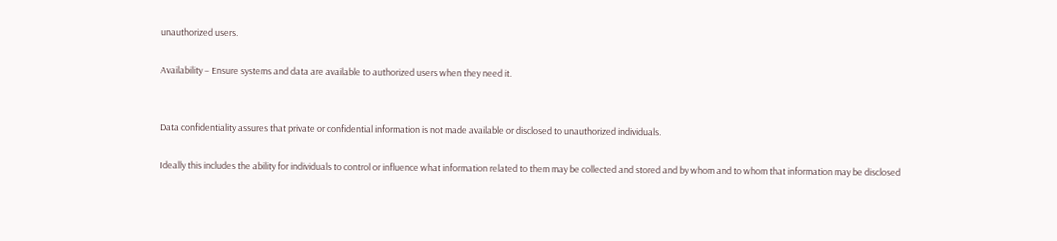unauthorized users.

Availability – Ensure systems and data are available to authorized users when they need it.


Data confidentiality assures that private or confidential information is not made available or disclosed to unauthorized individuals.

Ideally this includes the ability for individuals to control or influence what information related to them may be collected and stored and by whom and to whom that information may be disclosed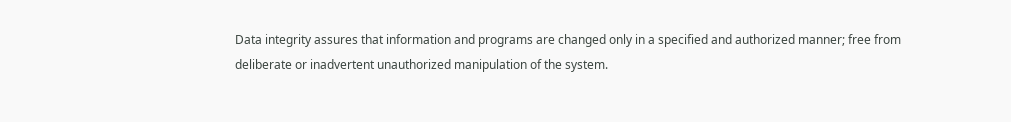Data integrity assures that information and programs are changed only in a specified and authorized manner; free from deliberate or inadvertent unauthorized manipulation of the system.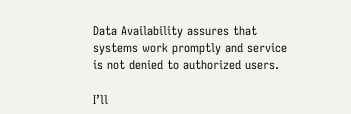Data Availability assures that systems work promptly and service is not denied to authorized users.

I’ll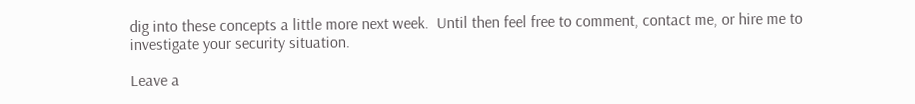dig into these concepts a little more next week.  Until then feel free to comment, contact me, or hire me to investigate your security situation.

Leave a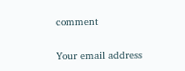comment

Your email address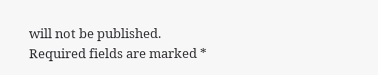will not be published. Required fields are marked *